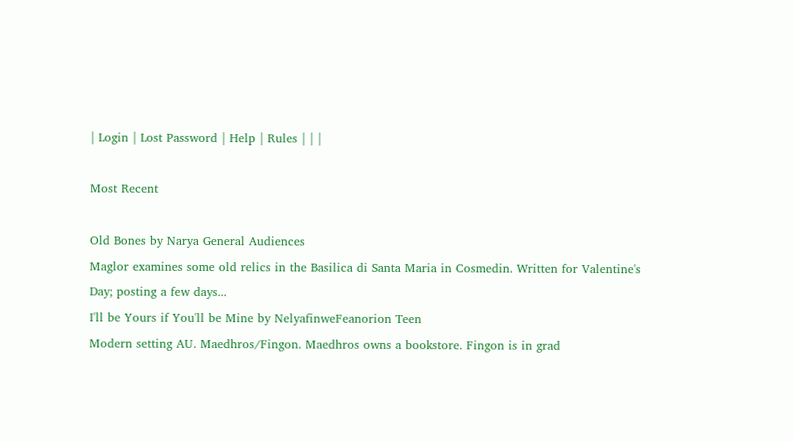| Login | Lost Password | Help | Rules | | |

Most Recent

Old Bones by Narya General Audiences
Maglor examines some old relics in the Basilica di Santa Maria in Cosmedin. Written for Valentine's Day; posting a few days...
I'll be Yours if You'll be Mine by NelyafinweFeanorion Teen
Modern setting AU. Maedhros/Fingon. Maedhros owns a bookstore. Fingon is in grad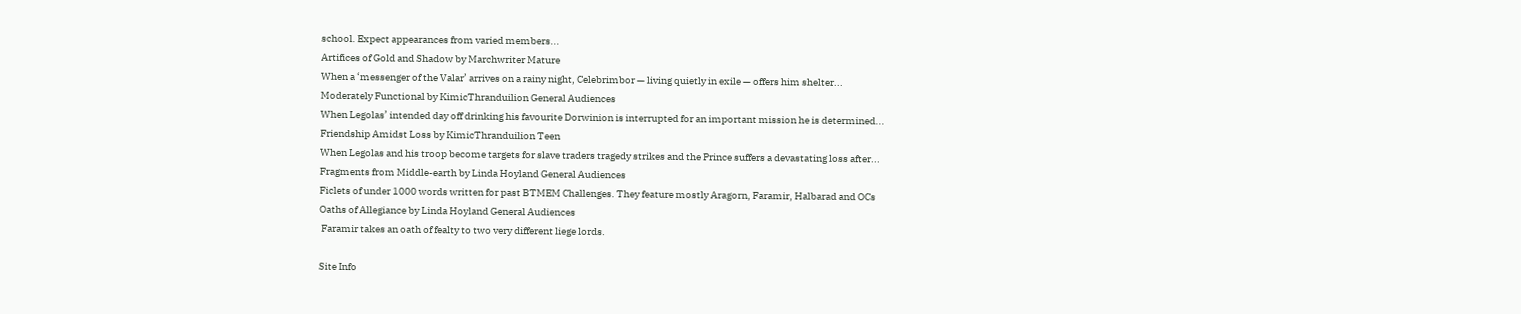school. Expect appearances from varied members...
Artifices of Gold and Shadow by Marchwriter Mature
When a ‘messenger of the Valar’ arrives on a rainy night, Celebrimbor — living quietly in exile — offers him shelter...
Moderately Functional by KimicThranduilion General Audiences
When Legolas’ intended day off drinking his favourite Dorwinion is interrupted for an important mission he is determined...
Friendship Amidst Loss by KimicThranduilion Teen
When Legolas and his troop become targets for slave traders tragedy strikes and the Prince suffers a devastating loss after...
Fragments from Middle-earth by Linda Hoyland General Audiences
Ficlets of under 1000 words written for past BTMEM Challenges. They feature mostly Aragorn, Faramir, Halbarad and OCs
Oaths of Allegiance by Linda Hoyland General Audiences
 Faramir takes an oath of fealty to two very different liege lords.

Site Info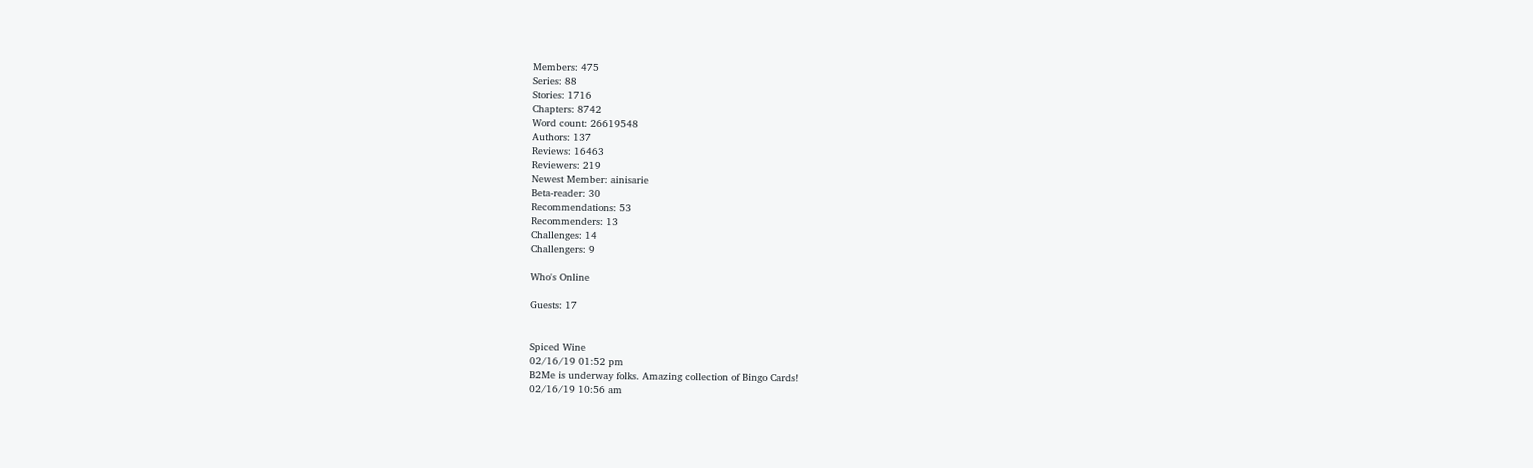Members: 475
Series: 88
Stories: 1716
Chapters: 8742
Word count: 26619548
Authors: 137
Reviews: 16463
Reviewers: 219
Newest Member: ainisarie
Beta-reader: 30
Recommendations: 53
Recommenders: 13
Challenges: 14
Challengers: 9

Who's Online

Guests: 17


Spiced Wine
02/16/19 01:52 pm
B2Me is underway folks. Amazing collection of Bingo Cards!
02/16/19 10:56 am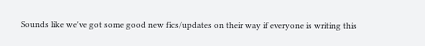Sounds like we've got some good new fics/updates on their way if everyone is writing this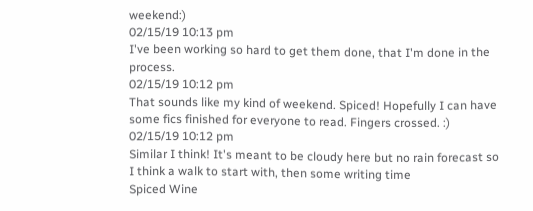weekend:)
02/15/19 10:13 pm
I've been working so hard to get them done, that I'm done in the process.
02/15/19 10:12 pm
That sounds like my kind of weekend. Spiced! Hopefully I can have some fics finished for everyone to read. Fingers crossed. :)
02/15/19 10:12 pm
Similar I think! It's meant to be cloudy here but no rain forecast so I think a walk to start with, then some writing time
Spiced Wine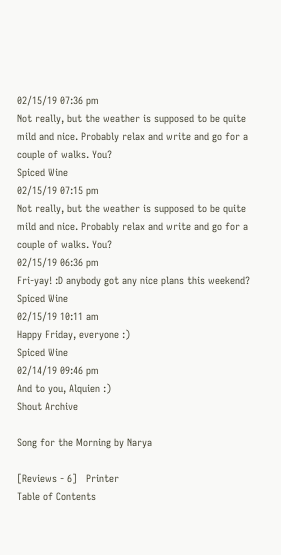02/15/19 07:36 pm
Not really, but the weather is supposed to be quite mild and nice. Probably relax and write and go for a couple of walks. You?
Spiced Wine
02/15/19 07:15 pm
Not really, but the weather is supposed to be quite mild and nice. Probably relax and write and go for a couple of walks. You?
02/15/19 06:36 pm
Fri-yay! :D anybody got any nice plans this weekend?
Spiced Wine
02/15/19 10:11 am
Happy Friday, everyone :)
Spiced Wine
02/14/19 09:46 pm
And to you, Alquien :)
Shout Archive

Song for the Morning by Narya

[Reviews - 6]   Printer
Table of Contents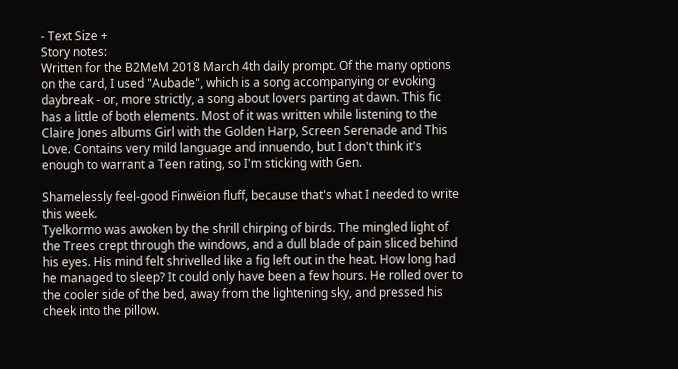- Text Size +
Story notes:
Written for the B2MeM 2018 March 4th daily prompt. Of the many options on the card, I used "Aubade", which is a song accompanying or evoking daybreak - or, more strictly, a song about lovers parting at dawn. This fic has a little of both elements. Most of it was written while listening to the Claire Jones albums Girl with the Golden Harp, Screen Serenade and This Love. Contains very mild language and innuendo, but I don't think it's enough to warrant a Teen rating, so I'm sticking with Gen.

Shamelessly feel-good Finwëion fluff, because that's what I needed to write this week.
Tyelkormo was awoken by the shrill chirping of birds. The mingled light of the Trees crept through the windows, and a dull blade of pain sliced behind his eyes. His mind felt shrivelled like a fig left out in the heat. How long had he managed to sleep? It could only have been a few hours. He rolled over to the cooler side of the bed, away from the lightening sky, and pressed his cheek into the pillow.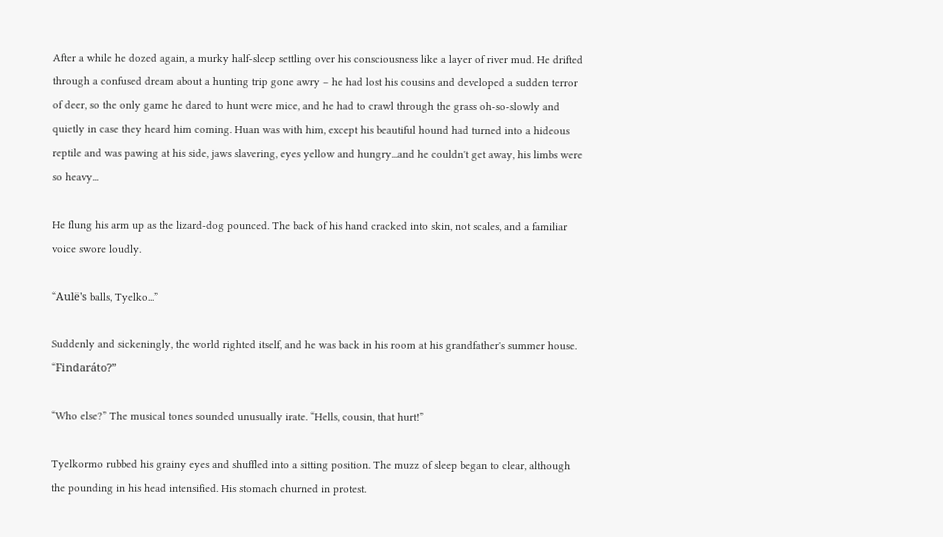After a while he dozed again, a murky half-sleep settling over his consciousness like a layer of river mud. He drifted through a confused dream about a hunting trip gone awry – he had lost his cousins and developed a sudden terror of deer, so the only game he dared to hunt were mice, and he had to crawl through the grass oh-so-slowly and quietly in case they heard him coming. Huan was with him, except his beautiful hound had turned into a hideous reptile and was pawing at his side, jaws slavering, eyes yellow and hungry...and he couldn't get away, his limbs were so heavy...

He flung his arm up as the lizard-dog pounced. The back of his hand cracked into skin, not scales, and a familiar voice swore loudly.

“Aulë's balls, Tyelko...”

Suddenly and sickeningly, the world righted itself, and he was back in his room at his grandfather's summer house. “Findaráto?”

“Who else?” The musical tones sounded unusually irate. “Hells, cousin, that hurt!”

Tyelkormo rubbed his grainy eyes and shuffled into a sitting position. The muzz of sleep began to clear, although the pounding in his head intensified. His stomach churned in protest.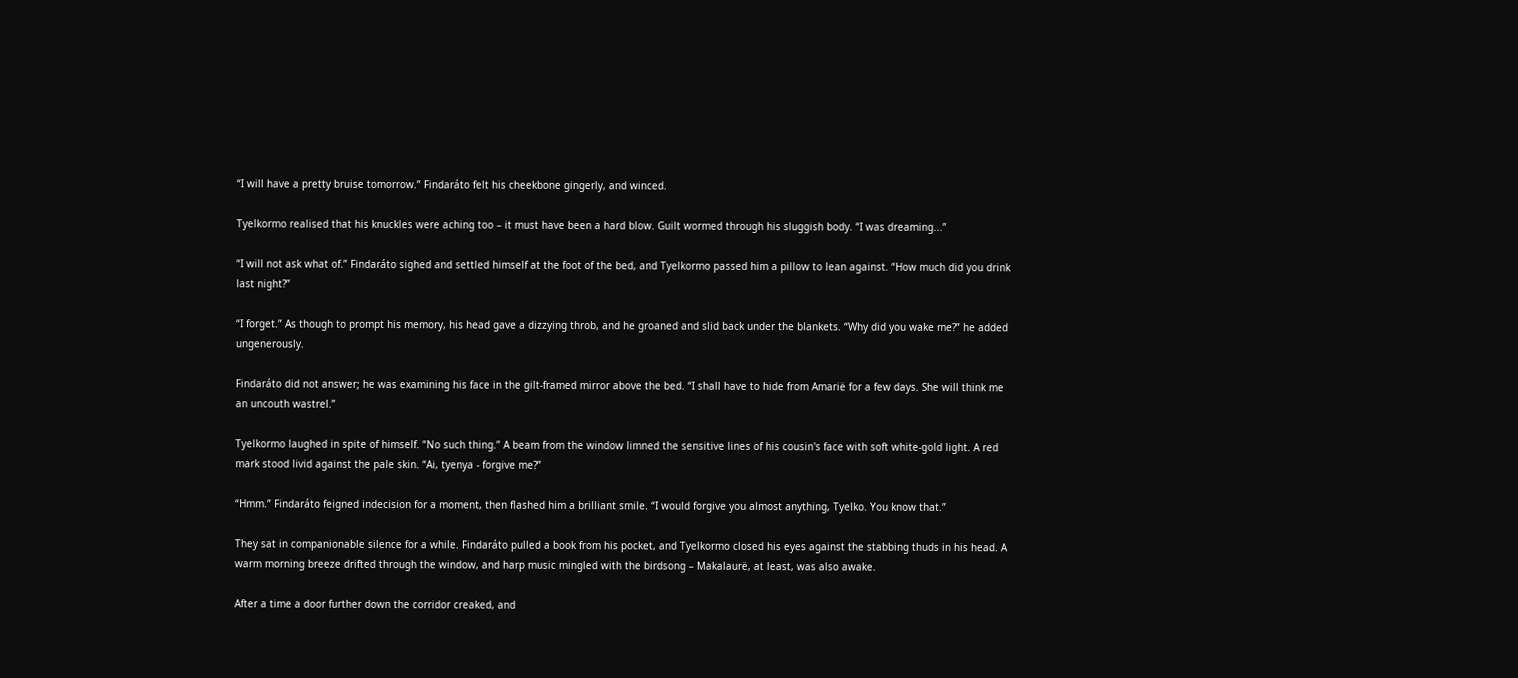“I will have a pretty bruise tomorrow.” Findaráto felt his cheekbone gingerly, and winced.

Tyelkormo realised that his knuckles were aching too – it must have been a hard blow. Guilt wormed through his sluggish body. “I was dreaming...”

“I will not ask what of.” Findaráto sighed and settled himself at the foot of the bed, and Tyelkormo passed him a pillow to lean against. “How much did you drink last night?”

“I forget.” As though to prompt his memory, his head gave a dizzying throb, and he groaned and slid back under the blankets. “Why did you wake me?” he added ungenerously.

Findaráto did not answer; he was examining his face in the gilt-framed mirror above the bed. “I shall have to hide from Amarië for a few days. She will think me an uncouth wastrel.”

Tyelkormo laughed in spite of himself. “No such thing.” A beam from the window limned the sensitive lines of his cousin's face with soft white-gold light. A red mark stood livid against the pale skin. “Ai, tyenya - forgive me?”

“Hmm.” Findaráto feigned indecision for a moment, then flashed him a brilliant smile. “I would forgive you almost anything, Tyelko. You know that.”

They sat in companionable silence for a while. Findaráto pulled a book from his pocket, and Tyelkormo closed his eyes against the stabbing thuds in his head. A warm morning breeze drifted through the window, and harp music mingled with the birdsong – Makalaurë, at least, was also awake.

After a time a door further down the corridor creaked, and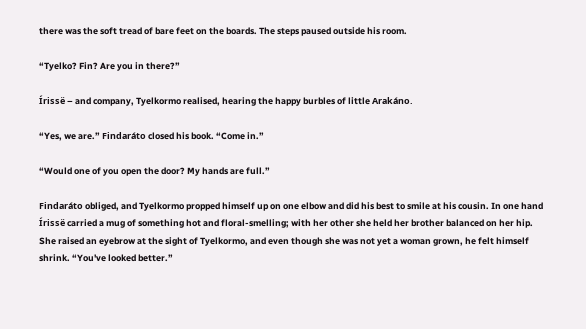there was the soft tread of bare feet on the boards. The steps paused outside his room.

“Tyelko? Fin? Are you in there?”

Írissë – and company, Tyelkormo realised, hearing the happy burbles of little Arakáno.

“Yes, we are.” Findaráto closed his book. “Come in.”

“Would one of you open the door? My hands are full.”

Findaráto obliged, and Tyelkormo propped himself up on one elbow and did his best to smile at his cousin. In one hand Írissë carried a mug of something hot and floral-smelling; with her other she held her brother balanced on her hip. She raised an eyebrow at the sight of Tyelkormo, and even though she was not yet a woman grown, he felt himself shrink. “You've looked better.”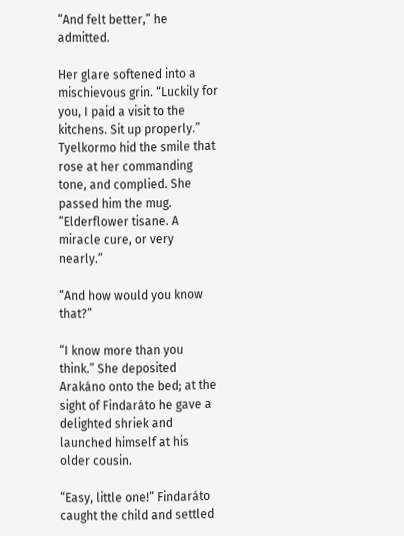“And felt better,” he admitted.

Her glare softened into a mischievous grin. “Luckily for you, I paid a visit to the kitchens. Sit up properly.” Tyelkormo hid the smile that rose at her commanding tone, and complied. She passed him the mug. “Elderflower tisane. A miracle cure, or very nearly.”

“And how would you know that?”

“I know more than you think.” She deposited Arakáno onto the bed; at the sight of Findaráto he gave a delighted shriek and launched himself at his older cousin.

“Easy, little one!” Findaráto caught the child and settled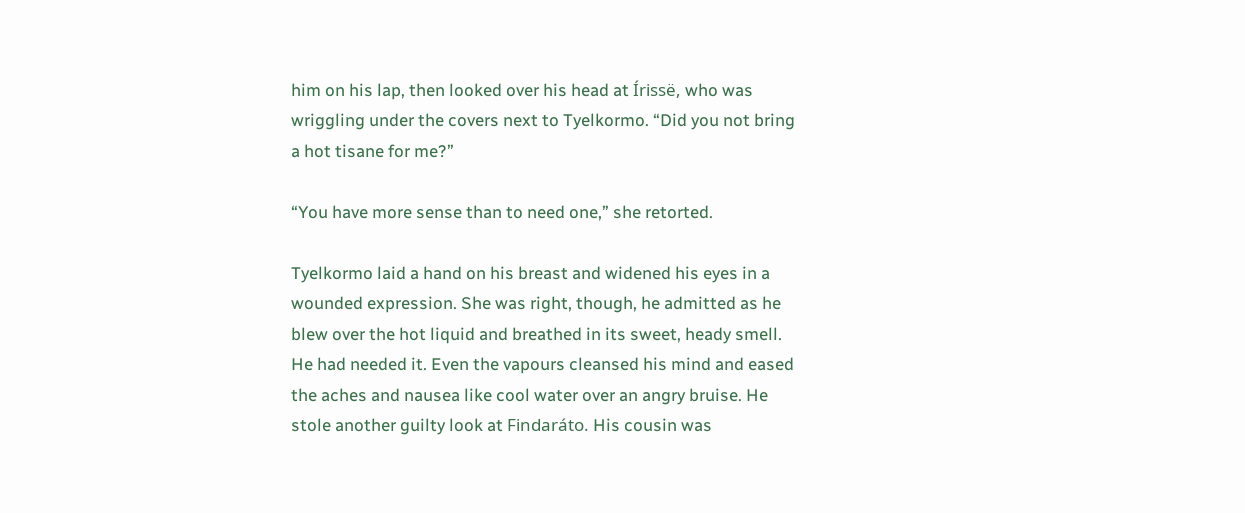him on his lap, then looked over his head at Írissë, who was wriggling under the covers next to Tyelkormo. “Did you not bring a hot tisane for me?”

“You have more sense than to need one,” she retorted.

Tyelkormo laid a hand on his breast and widened his eyes in a wounded expression. She was right, though, he admitted as he blew over the hot liquid and breathed in its sweet, heady smell. He had needed it. Even the vapours cleansed his mind and eased the aches and nausea like cool water over an angry bruise. He stole another guilty look at Findaráto. His cousin was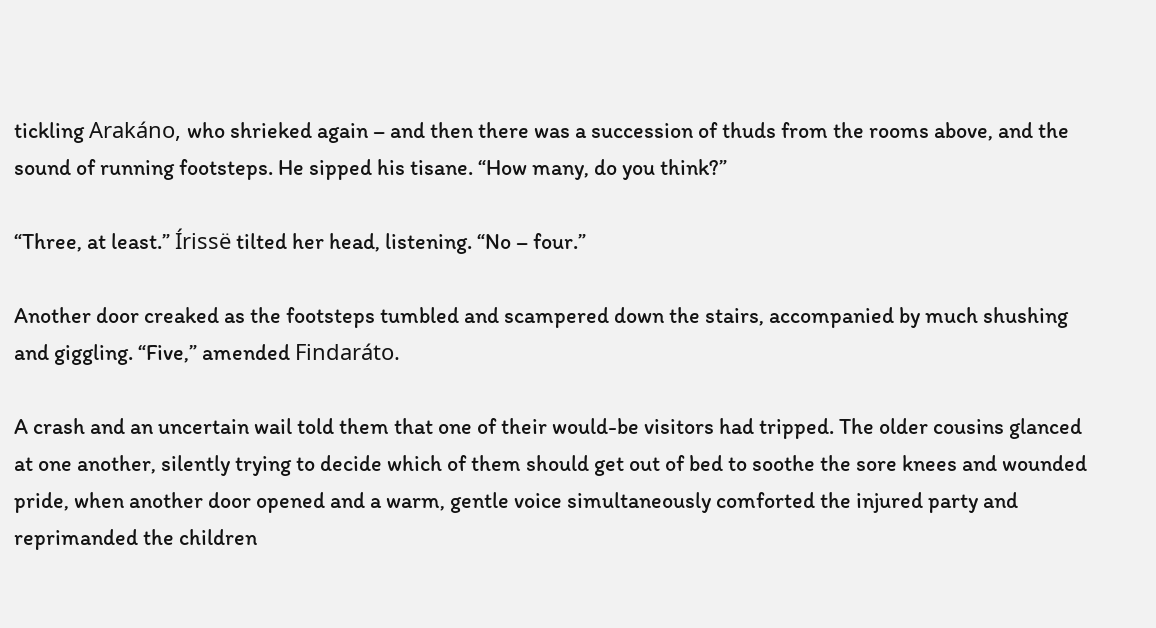tickling Arakáno, who shrieked again – and then there was a succession of thuds from the rooms above, and the sound of running footsteps. He sipped his tisane. “How many, do you think?”

“Three, at least.” Írissë tilted her head, listening. “No – four.”

Another door creaked as the footsteps tumbled and scampered down the stairs, accompanied by much shushing and giggling. “Five,” amended Findaráto.

A crash and an uncertain wail told them that one of their would-be visitors had tripped. The older cousins glanced at one another, silently trying to decide which of them should get out of bed to soothe the sore knees and wounded pride, when another door opened and a warm, gentle voice simultaneously comforted the injured party and reprimanded the children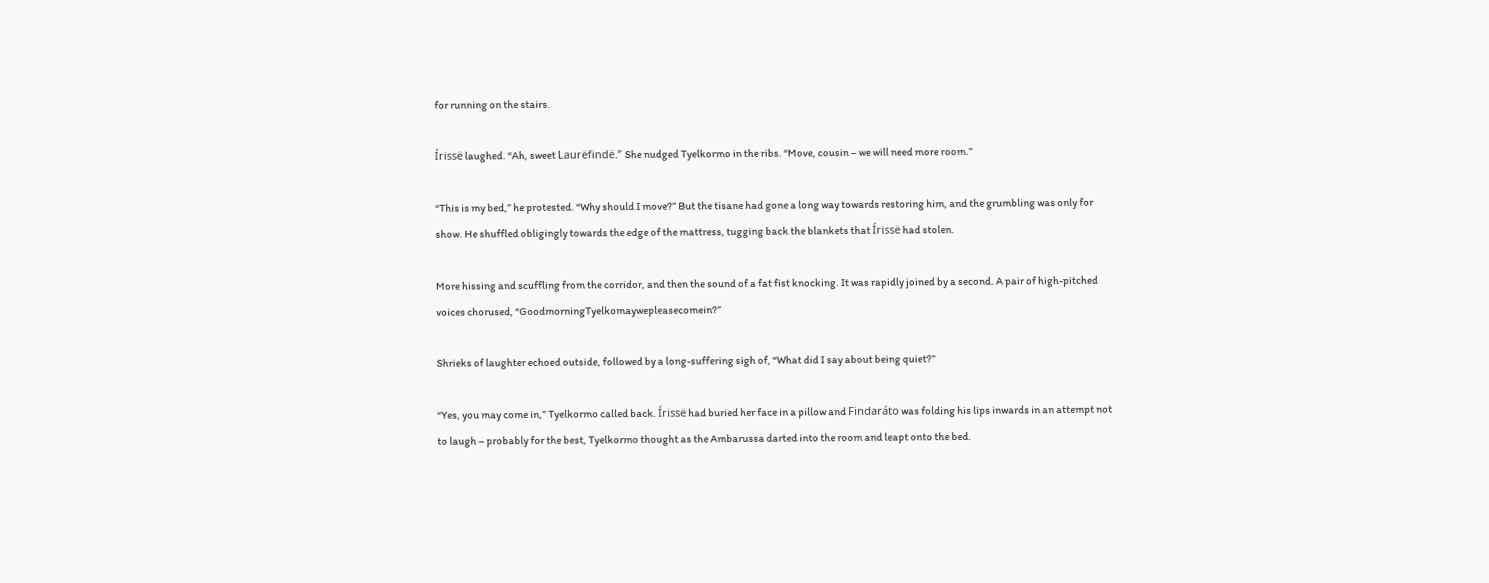for running on the stairs.

Írissë laughed. “Ah, sweet Laurëfindë.” She nudged Tyelkormo in the ribs. “Move, cousin – we will need more room.”

“This is my bed,” he protested. “Why should I move?” But the tisane had gone a long way towards restoring him, and the grumbling was only for show. He shuffled obligingly towards the edge of the mattress, tugging back the blankets that Írissë had stolen.

More hissing and scuffling from the corridor, and then the sound of a fat fist knocking. It was rapidly joined by a second. A pair of high-pitched voices chorused, “GoodmorningTyelkomaywepleasecomein?”

Shrieks of laughter echoed outside, followed by a long-suffering sigh of, “What did I say about being quiet?”

“Yes, you may come in,” Tyelkormo called back. Írissë had buried her face in a pillow and Findaráto was folding his lips inwards in an attempt not to laugh – probably for the best, Tyelkormo thought as the Ambarussa darted into the room and leapt onto the bed.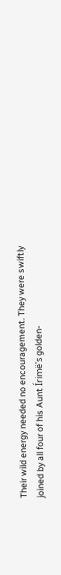Their wild energy needed no encouragement. They were swiftly joined by all four of his Aunt Írimë's golden-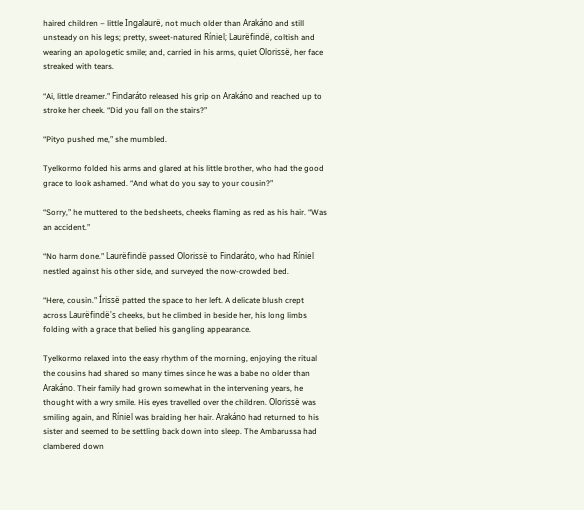haired children – little Ingalaurë, not much older than Arakáno and still unsteady on his legs; pretty, sweet-natured Ríniel; Laurëfindë, coltish and wearing an apologetic smile; and, carried in his arms, quiet Olorissë, her face streaked with tears.

“Ai, little dreamer.” Findaráto released his grip on Arakáno and reached up to stroke her cheek. “Did you fall on the stairs?”

“Pityo pushed me,” she mumbled.

Tyelkormo folded his arms and glared at his little brother, who had the good grace to look ashamed. “And what do you say to your cousin?”

“Sorry,” he muttered to the bedsheets, cheeks flaming as red as his hair. “Was an accident.”

“No harm done.” Laurëfindë passed Olorissë to Findaráto, who had Ríniel nestled against his other side, and surveyed the now-crowded bed.

“Here, cousin.” Írissë patted the space to her left. A delicate blush crept across Laurëfindë's cheeks, but he climbed in beside her, his long limbs folding with a grace that belied his gangling appearance.

Tyelkormo relaxed into the easy rhythm of the morning, enjoying the ritual the cousins had shared so many times since he was a babe no older than Arakáno. Their family had grown somewhat in the intervening years, he thought with a wry smile. His eyes travelled over the children. Olorissë was smiling again, and Ríniel was braiding her hair. Arakáno had returned to his sister and seemed to be settling back down into sleep. The Ambarussa had clambered down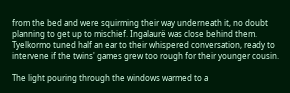from the bed and were squirming their way underneath it, no doubt planning to get up to mischief. Ingalaurë was close behind them. Tyelkormo tuned half an ear to their whispered conversation, ready to intervene if the twins' games grew too rough for their younger cousin.

The light pouring through the windows warmed to a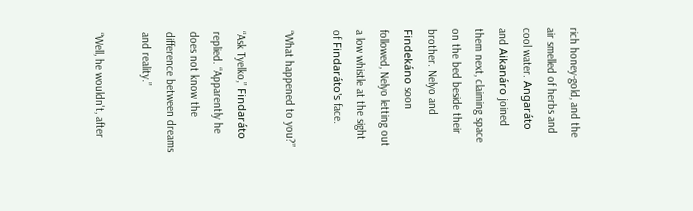rich honey-gold, and the air smelled of herbs and cool water. Angaráto and Aikanáro joined them next, claiming space on the bed beside their brother. Nelyo and Findekáno soon followed, Nelyo letting out a low whistle at the sight of Findaráto's face.

“What happened to you?”

“Ask Tyelko,” Findaráto replied. “Apparently he does not know the difference between dreams and reality.”

“Well, he wouldn't, after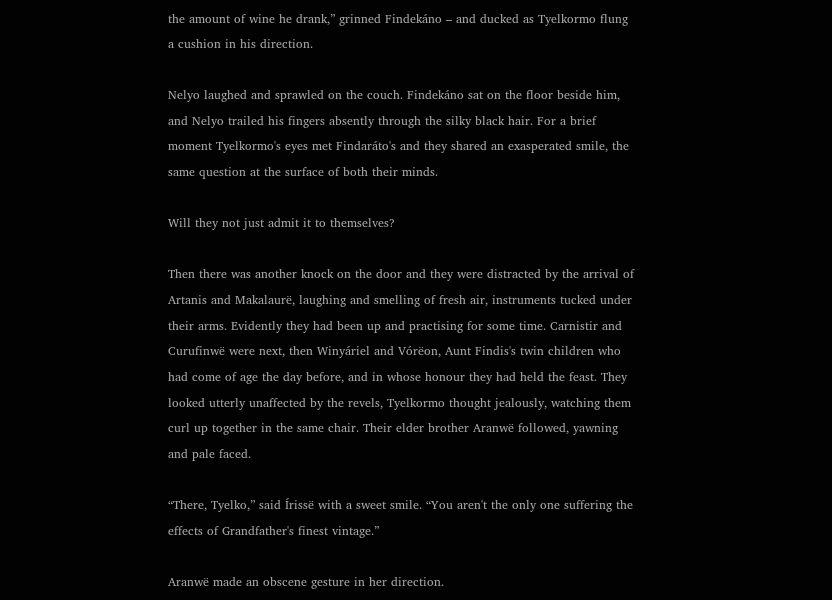the amount of wine he drank,” grinned Findekáno – and ducked as Tyelkormo flung a cushion in his direction.

Nelyo laughed and sprawled on the couch. Findekáno sat on the floor beside him, and Nelyo trailed his fingers absently through the silky black hair. For a brief moment Tyelkormo's eyes met Findaráto's and they shared an exasperated smile, the same question at the surface of both their minds.

Will they not just admit it to themselves?

Then there was another knock on the door and they were distracted by the arrival of Artanis and Makalaurë, laughing and smelling of fresh air, instruments tucked under their arms. Evidently they had been up and practising for some time. Carnistir and Curufinwë were next, then Winyáriel and Vórëon, Aunt Findis's twin children who had come of age the day before, and in whose honour they had held the feast. They looked utterly unaffected by the revels, Tyelkormo thought jealously, watching them curl up together in the same chair. Their elder brother Aranwë followed, yawning and pale faced.

“There, Tyelko,” said Írissë with a sweet smile. “You aren't the only one suffering the effects of Grandfather's finest vintage.”

Aranwë made an obscene gesture in her direction.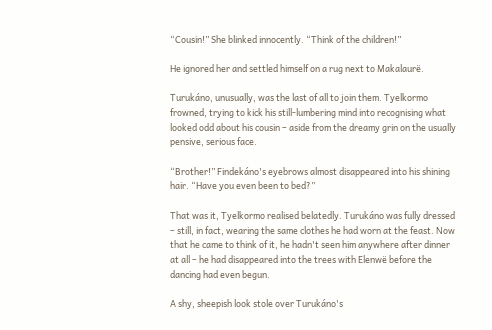“Cousin!” She blinked innocently. “Think of the children!”

He ignored her and settled himself on a rug next to Makalaurë.

Turukáno, unusually, was the last of all to join them. Tyelkormo frowned, trying to kick his still-lumbering mind into recognising what looked odd about his cousin – aside from the dreamy grin on the usually pensive, serious face.

“Brother!” Findekáno's eyebrows almost disappeared into his shining hair. “Have you even been to bed?”

That was it, Tyelkormo realised belatedly. Turukáno was fully dressed – still, in fact, wearing the same clothes he had worn at the feast. Now that he came to think of it, he hadn't seen him anywhere after dinner at all – he had disappeared into the trees with Elenwë before the dancing had even begun.

A shy, sheepish look stole over Turukáno's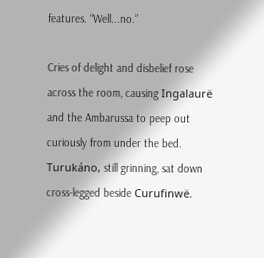features. “Well...no.”

Cries of delight and disbelief rose across the room, causing Ingalaurë and the Ambarussa to peep out curiously from under the bed. Turukáno, still grinning, sat down cross-legged beside Curufinwë.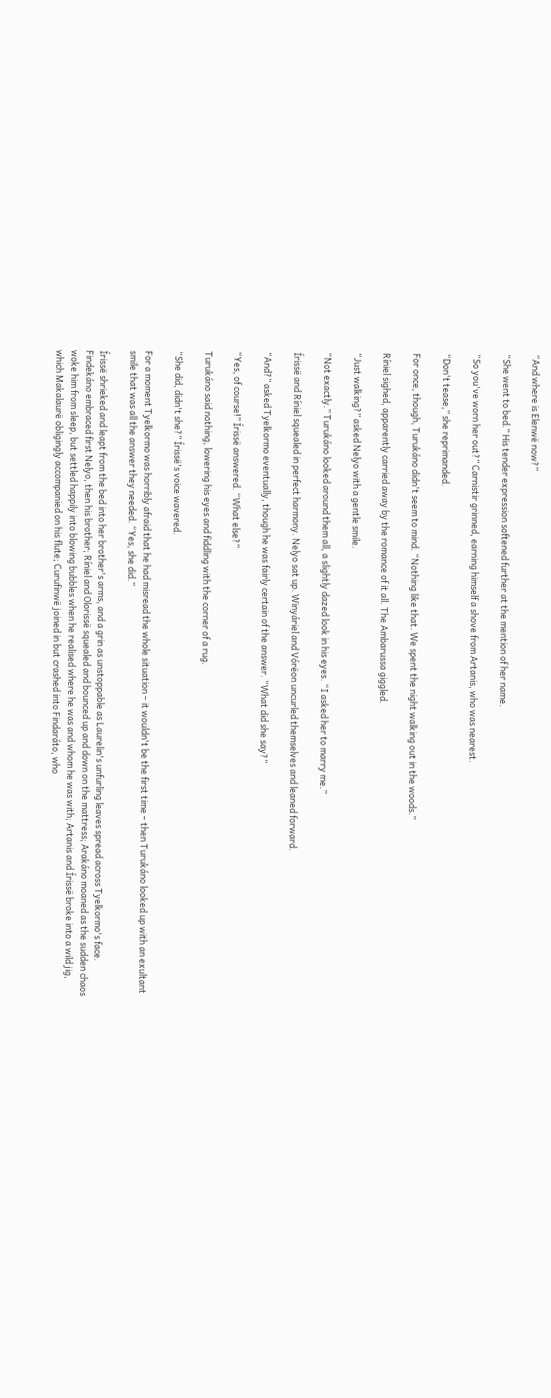“And where is Elenwë now?”

“She went to bed.” His tender expression softened further at the mention of her name.

“So you've worn her out?” Carnistir grinned, earning himself a shove from Artanis, who was nearest.

“Don't tease,” she reprimanded.

For once, though, Turukáno didn't seem to mind. “Nothing like that. We spent the night walking out in the woods.”

Ríniel sighed, apparently carried away by the romance of it all. The Ambarussa giggled.

“Just walking?” asked Nelyo with a gentle smile.

“Not exactly.” Turukáno looked around them all, a slightly dazed look in his eyes. “I asked her to marry me.”

Írissë and Ríniel squealed in perfect harmony. Nelyo sat up. Winyáriel and Vórëon uncurled themselves and leaned forward.

“And?” asked Tyelkormo eventually, though he was fairly certain of the answer. “What did she say?”

“Yes, of course!” Írissë answered. “What else?”

Turukáno said nothing, lowering his eyes and fiddling with the corner of a rug.

“She did, didn't she?” Írissë's voice wavered.

For a moment Tyelkormo was horribly afraid that he had misread the whole situation – it wouldn't be the first time – then Turukáno looked up with an exultant smile that was all the answer they needed. “Yes, she did.”

Írissë shrieked and leapt from the bed into her brother's arms, and a grin as unstoppable as Laurelin's unfurling leaves spread across Tyelkormo's face. Findekáno embraced first Nelyo, then his brother; Ríniel and Olorissë squealed and bounced up and down on the mattress; Arakáno moaned as the sudden chaos woke him from sleep, but settled happily into blowing bubbles when he realised where he was and whom he was with; Artanis and Írissë broke into a wild jig, which Makalaurë obligingly accompanied on his flute; Curufinwë joined in but crashed into Findaráto, who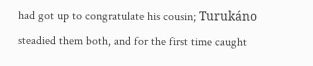had got up to congratulate his cousin; Turukáno steadied them both, and for the first time caught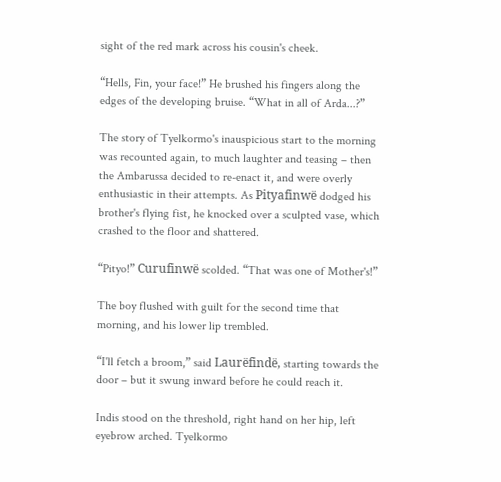sight of the red mark across his cousin's cheek.

“Hells, Fin, your face!” He brushed his fingers along the edges of the developing bruise. “What in all of Arda...?”

The story of Tyelkormo's inauspicious start to the morning was recounted again, to much laughter and teasing – then the Ambarussa decided to re-enact it, and were overly enthusiastic in their attempts. As Pityafinwë dodged his brother's flying fist, he knocked over a sculpted vase, which crashed to the floor and shattered.

“Pityo!” Curufinwë scolded. “That was one of Mother's!”

The boy flushed with guilt for the second time that morning, and his lower lip trembled.

“I'll fetch a broom,” said Laurëfindë, starting towards the door – but it swung inward before he could reach it.

Indis stood on the threshold, right hand on her hip, left eyebrow arched. Tyelkormo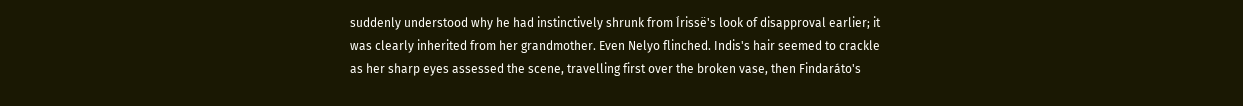suddenly understood why he had instinctively shrunk from Írissë's look of disapproval earlier; it was clearly inherited from her grandmother. Even Nelyo flinched. Indis's hair seemed to crackle as her sharp eyes assessed the scene, travelling first over the broken vase, then Findaráto's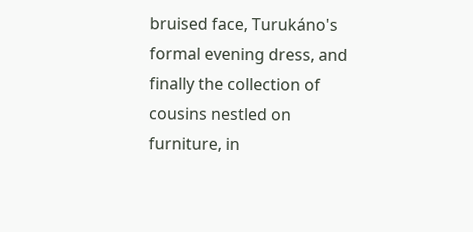bruised face, Turukáno's formal evening dress, and finally the collection of cousins nestled on furniture, in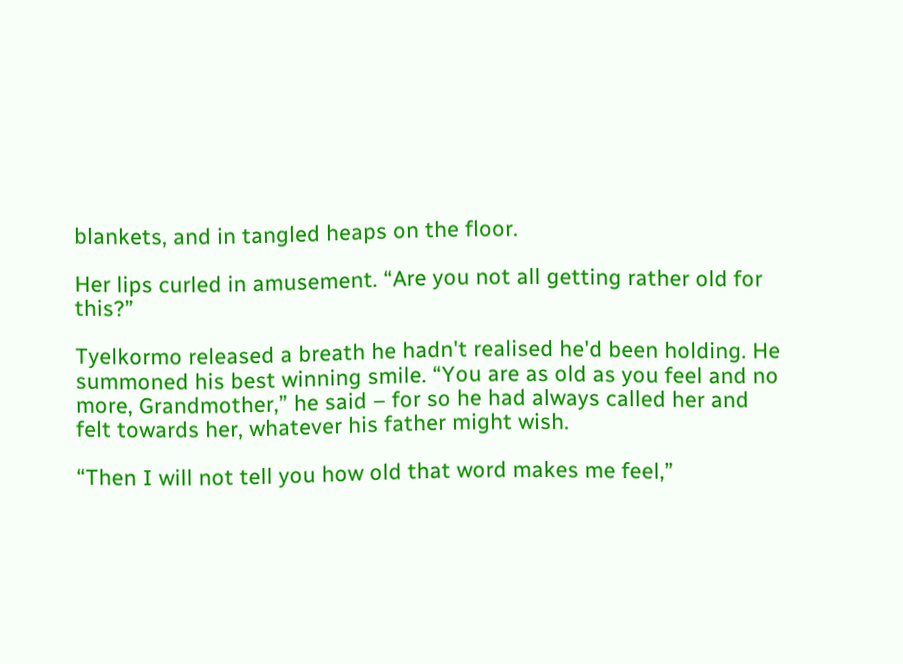blankets, and in tangled heaps on the floor.

Her lips curled in amusement. “Are you not all getting rather old for this?”

Tyelkormo released a breath he hadn't realised he'd been holding. He summoned his best winning smile. “You are as old as you feel and no more, Grandmother,” he said – for so he had always called her and felt towards her, whatever his father might wish.

“Then I will not tell you how old that word makes me feel,”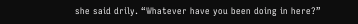she said drily. “Whatever have you been doing in here?”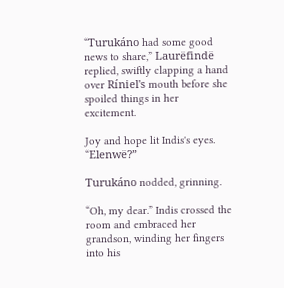“Turukáno had some good news to share,” Laurëfindë replied, swiftly clapping a hand over Ríniel's mouth before she spoiled things in her excitement.

Joy and hope lit Indis's eyes. “Elenwë?”

Turukáno nodded, grinning.

“Oh, my dear.” Indis crossed the room and embraced her grandson, winding her fingers into his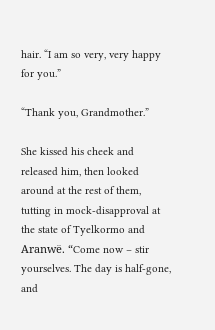hair. “I am so very, very happy for you.”

“Thank you, Grandmother.”

She kissed his cheek and released him, then looked around at the rest of them, tutting in mock-disapproval at the state of Tyelkormo and Aranwë. “Come now – stir yourselves. The day is half-gone, and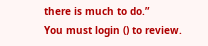there is much to do.”
You must login () to review.